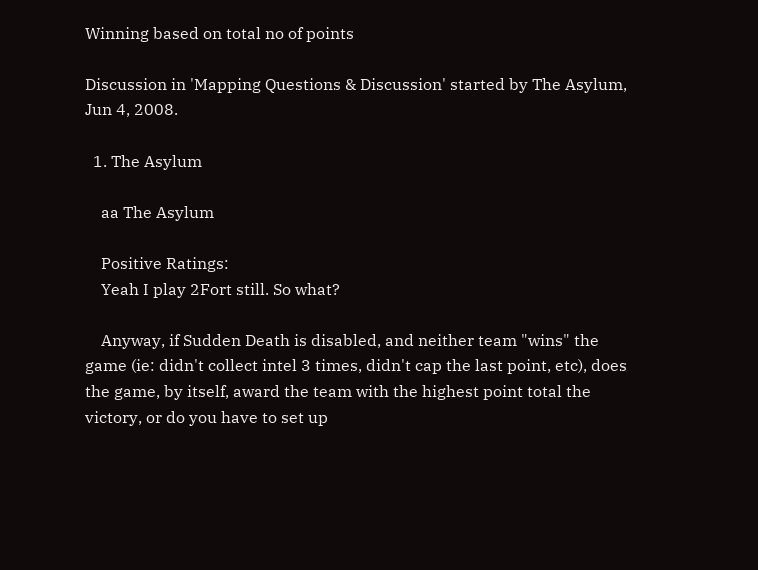Winning based on total no of points

Discussion in 'Mapping Questions & Discussion' started by The Asylum, Jun 4, 2008.

  1. The Asylum

    aa The Asylum

    Positive Ratings:
    Yeah I play 2Fort still. So what?

    Anyway, if Sudden Death is disabled, and neither team "wins" the game (ie: didn't collect intel 3 times, didn't cap the last point, etc), does the game, by itself, award the team with the highest point total the victory, or do you have to set up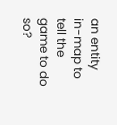an entity in-map to tell the game to do so?